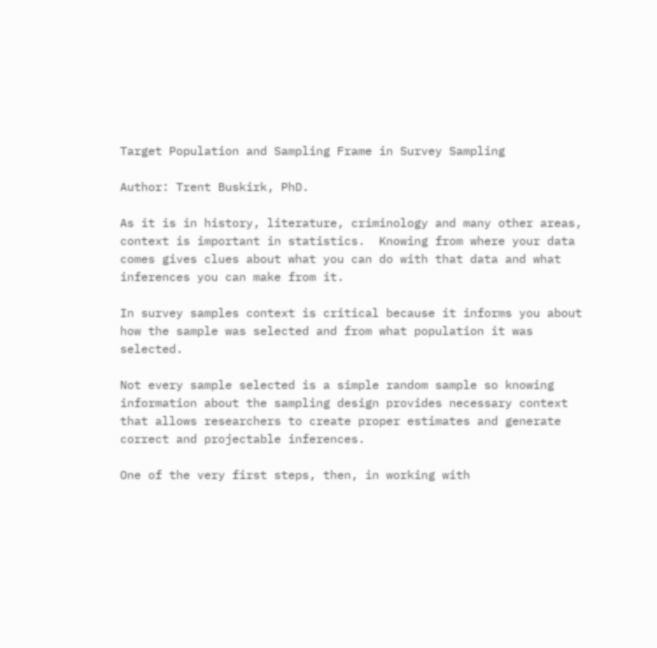Target Population and Sampling Frame in Survey Sampling

Author: Trent Buskirk, PhD.

As it is in history, literature, criminology and many other areas, context is important in statistics.  Knowing from where your data comes gives clues about what you can do with that data and what inferences you can make from it.

In survey samples context is critical because it informs you about how the sample was selected and from what population it was selected.

Not every sample selected is a simple random sample so knowing information about the sampling design provides necessary context that allows researchers to create proper estimates and generate correct and projectable inferences.

One of the very first steps, then, in working with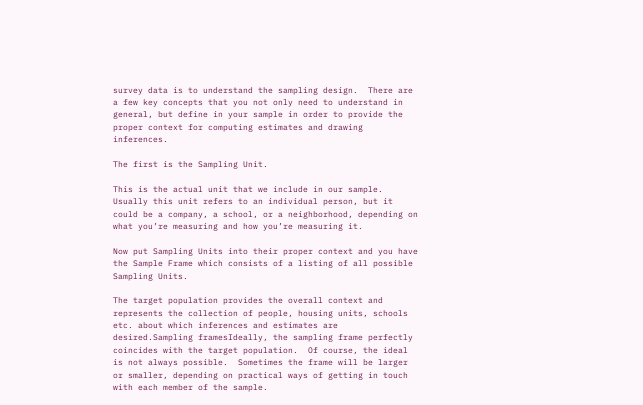survey data is to understand the sampling design.  There are a few key concepts that you not only need to understand in general, but define in your sample in order to provide the proper context for computing estimates and drawing inferences.

The first is the Sampling Unit.

This is the actual unit that we include in our sample. Usually this unit refers to an individual person, but it could be a company, a school, or a neighborhood, depending on what you’re measuring and how you’re measuring it.

Now put Sampling Units into their proper context and you have the Sample Frame which consists of a listing of all possible Sampling Units.

The target population provides the overall context and represents the collection of people, housing units, schools etc. about which inferences and estimates are desired.Sampling framesIdeally, the sampling frame perfectly coincides with the target population.  Of course, the ideal is not always possible.  Sometimes the frame will be larger or smaller, depending on practical ways of getting in touch with each member of the sample.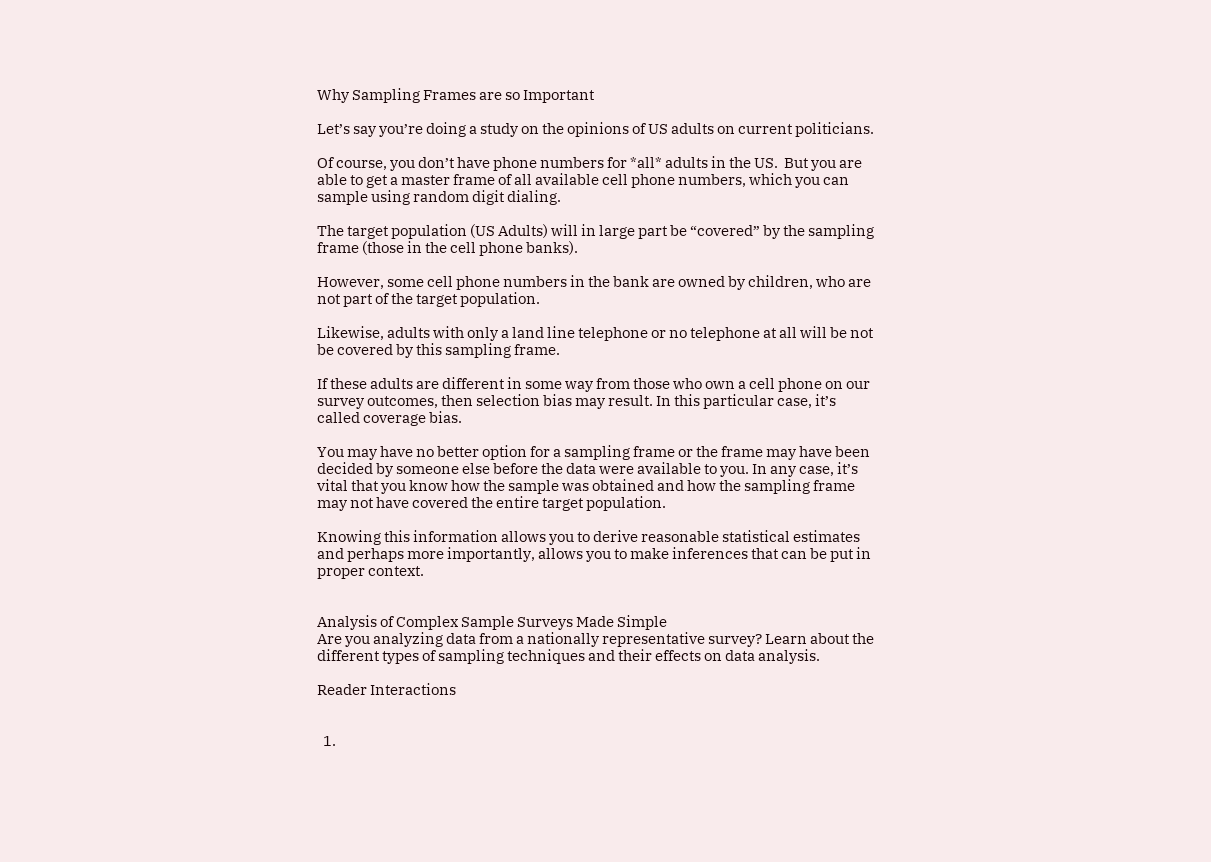Why Sampling Frames are so Important

Let’s say you’re doing a study on the opinions of US adults on current politicians.

Of course, you don’t have phone numbers for *all* adults in the US.  But you are able to get a master frame of all available cell phone numbers, which you can sample using random digit dialing.

The target population (US Adults) will in large part be “covered” by the sampling frame (those in the cell phone banks).

However, some cell phone numbers in the bank are owned by children, who are not part of the target population.

Likewise, adults with only a land line telephone or no telephone at all will be not be covered by this sampling frame.

If these adults are different in some way from those who own a cell phone on our survey outcomes, then selection bias may result. In this particular case, it’s called coverage bias.

You may have no better option for a sampling frame or the frame may have been decided by someone else before the data were available to you. In any case, it’s vital that you know how the sample was obtained and how the sampling frame may not have covered the entire target population.

Knowing this information allows you to derive reasonable statistical estimates and perhaps more importantly, allows you to make inferences that can be put in proper context.


Analysis of Complex Sample Surveys Made Simple
Are you analyzing data from a nationally representative survey? Learn about the different types of sampling techniques and their effects on data analysis.

Reader Interactions


  1.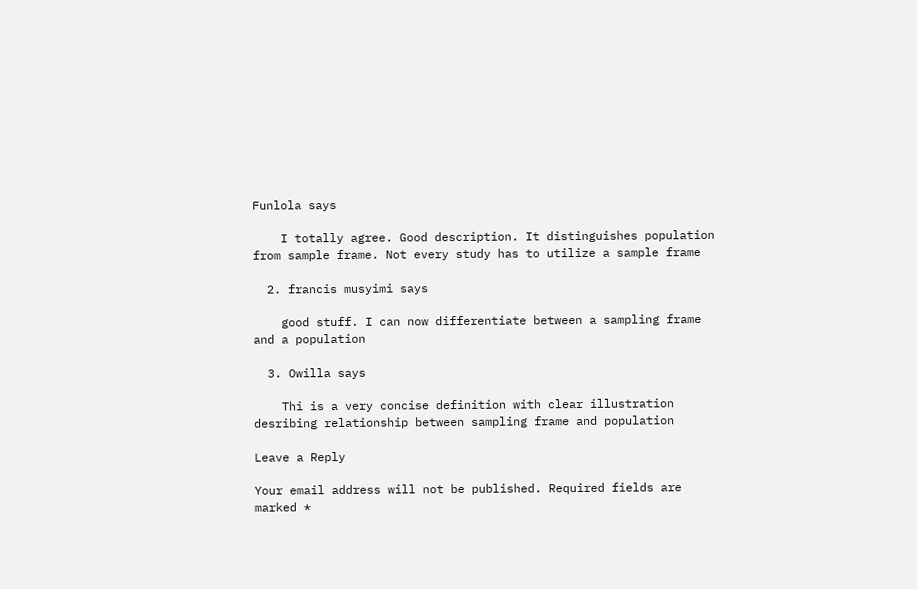Funlola says

    I totally agree. Good description. It distinguishes population from sample frame. Not every study has to utilize a sample frame

  2. francis musyimi says

    good stuff. I can now differentiate between a sampling frame and a population

  3. Owilla says

    Thi is a very concise definition with clear illustration desribing relationship between sampling frame and population

Leave a Reply

Your email address will not be published. Required fields are marked *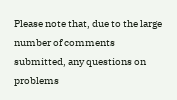Please note that, due to the large number of comments submitted, any questions on problems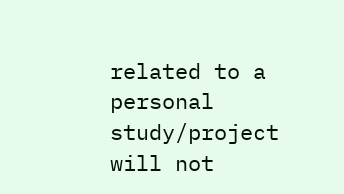related to a personal study/project will not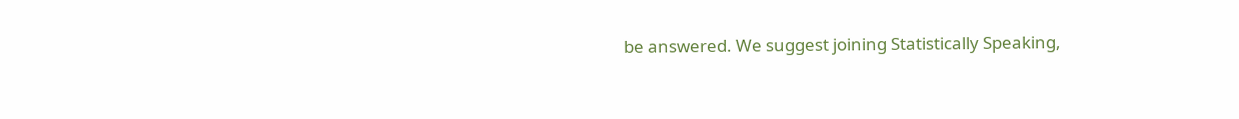be answered. We suggest joining Statistically Speaking,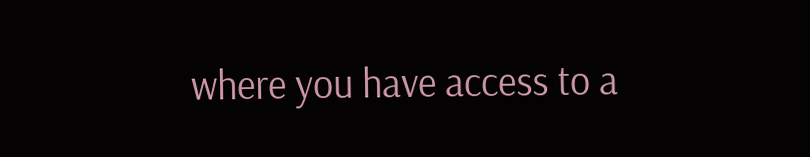where you have access to a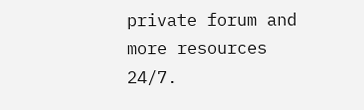private forum and more resources 24/7.